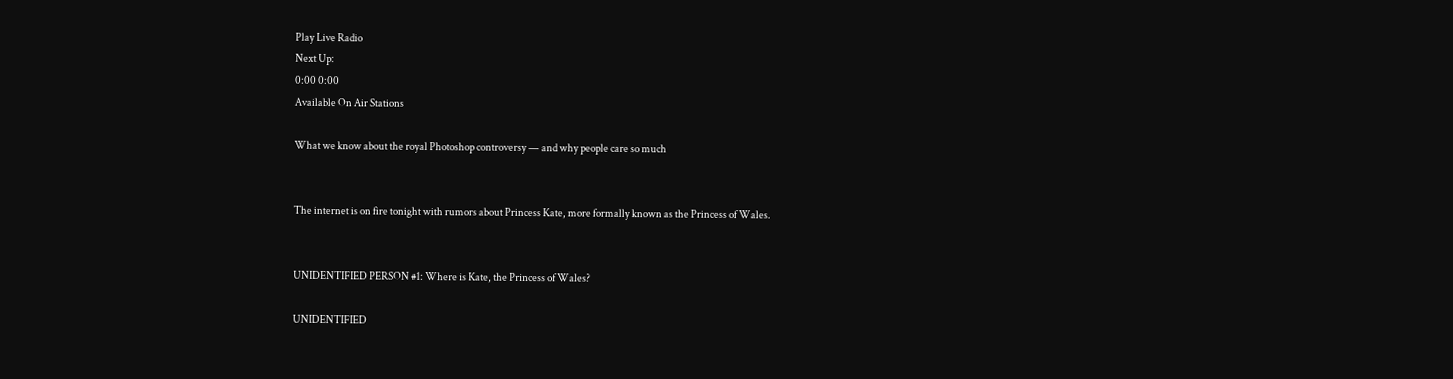Play Live Radio
Next Up:
0:00 0:00
Available On Air Stations

What we know about the royal Photoshop controversy — and why people care so much


The internet is on fire tonight with rumors about Princess Kate, more formally known as the Princess of Wales.


UNIDENTIFIED PERSON #1: Where is Kate, the Princess of Wales?

UNIDENTIFIED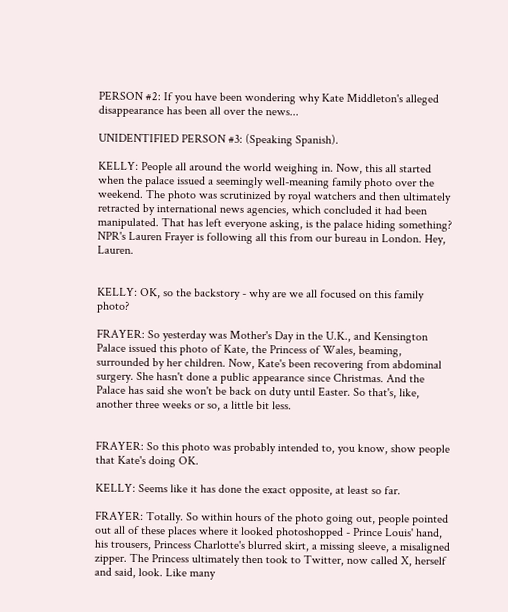PERSON #2: If you have been wondering why Kate Middleton's alleged disappearance has been all over the news...

UNIDENTIFIED PERSON #3: (Speaking Spanish).

KELLY: People all around the world weighing in. Now, this all started when the palace issued a seemingly well-meaning family photo over the weekend. The photo was scrutinized by royal watchers and then ultimately retracted by international news agencies, which concluded it had been manipulated. That has left everyone asking, is the palace hiding something? NPR's Lauren Frayer is following all this from our bureau in London. Hey, Lauren.


KELLY: OK, so the backstory - why are we all focused on this family photo?

FRAYER: So yesterday was Mother's Day in the U.K., and Kensington Palace issued this photo of Kate, the Princess of Wales, beaming, surrounded by her children. Now, Kate's been recovering from abdominal surgery. She hasn't done a public appearance since Christmas. And the Palace has said she won't be back on duty until Easter. So that's, like, another three weeks or so, a little bit less.


FRAYER: So this photo was probably intended to, you know, show people that Kate's doing OK.

KELLY: Seems like it has done the exact opposite, at least so far.

FRAYER: Totally. So within hours of the photo going out, people pointed out all of these places where it looked photoshopped - Prince Louis' hand, his trousers, Princess Charlotte's blurred skirt, a missing sleeve, a misaligned zipper. The Princess ultimately then took to Twitter, now called X, herself and said, look. Like many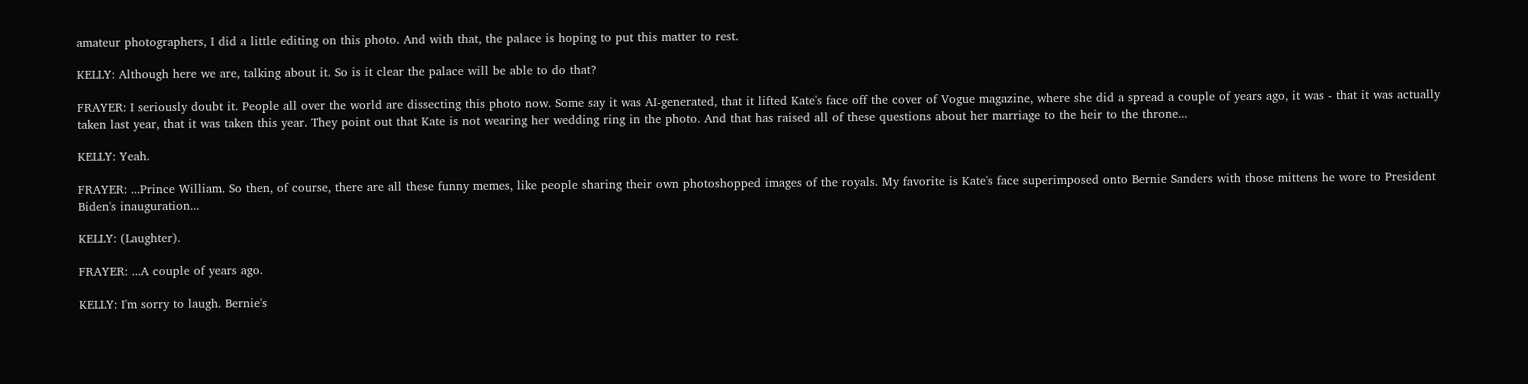amateur photographers, I did a little editing on this photo. And with that, the palace is hoping to put this matter to rest.

KELLY: Although here we are, talking about it. So is it clear the palace will be able to do that?

FRAYER: I seriously doubt it. People all over the world are dissecting this photo now. Some say it was AI-generated, that it lifted Kate's face off the cover of Vogue magazine, where she did a spread a couple of years ago, it was - that it was actually taken last year, that it was taken this year. They point out that Kate is not wearing her wedding ring in the photo. And that has raised all of these questions about her marriage to the heir to the throne...

KELLY: Yeah.

FRAYER: ...Prince William. So then, of course, there are all these funny memes, like people sharing their own photoshopped images of the royals. My favorite is Kate's face superimposed onto Bernie Sanders with those mittens he wore to President Biden's inauguration...

KELLY: (Laughter).

FRAYER: ...A couple of years ago.

KELLY: I'm sorry to laugh. Bernie's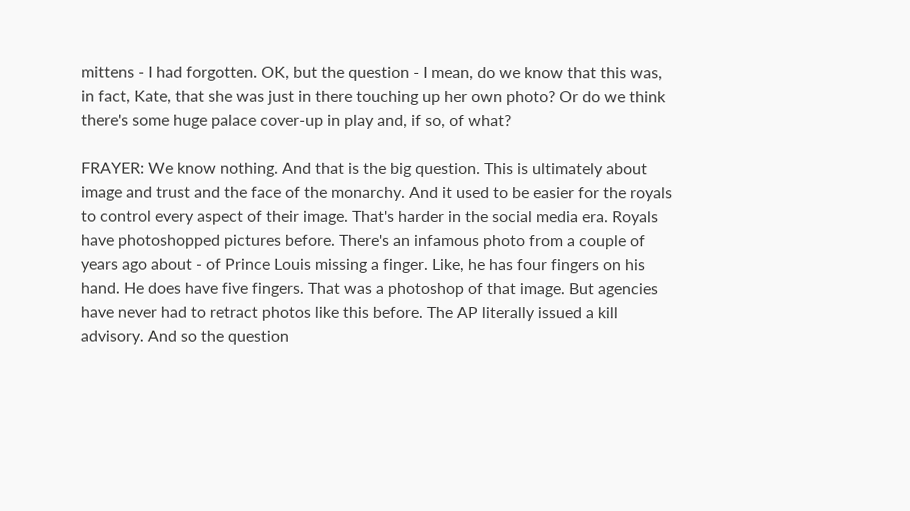mittens - I had forgotten. OK, but the question - I mean, do we know that this was, in fact, Kate, that she was just in there touching up her own photo? Or do we think there's some huge palace cover-up in play and, if so, of what?

FRAYER: We know nothing. And that is the big question. This is ultimately about image and trust and the face of the monarchy. And it used to be easier for the royals to control every aspect of their image. That's harder in the social media era. Royals have photoshopped pictures before. There's an infamous photo from a couple of years ago about - of Prince Louis missing a finger. Like, he has four fingers on his hand. He does have five fingers. That was a photoshop of that image. But agencies have never had to retract photos like this before. The AP literally issued a kill advisory. And so the question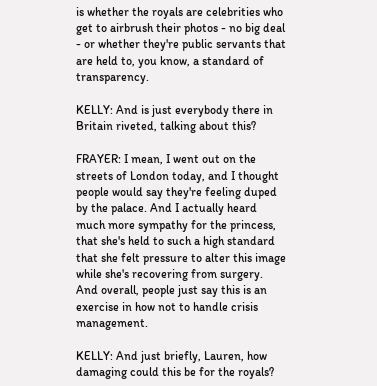is whether the royals are celebrities who get to airbrush their photos - no big deal - or whether they're public servants that are held to, you know, a standard of transparency.

KELLY: And is just everybody there in Britain riveted, talking about this?

FRAYER: I mean, I went out on the streets of London today, and I thought people would say they're feeling duped by the palace. And I actually heard much more sympathy for the princess, that she's held to such a high standard that she felt pressure to alter this image while she's recovering from surgery. And overall, people just say this is an exercise in how not to handle crisis management.

KELLY: And just briefly, Lauren, how damaging could this be for the royals?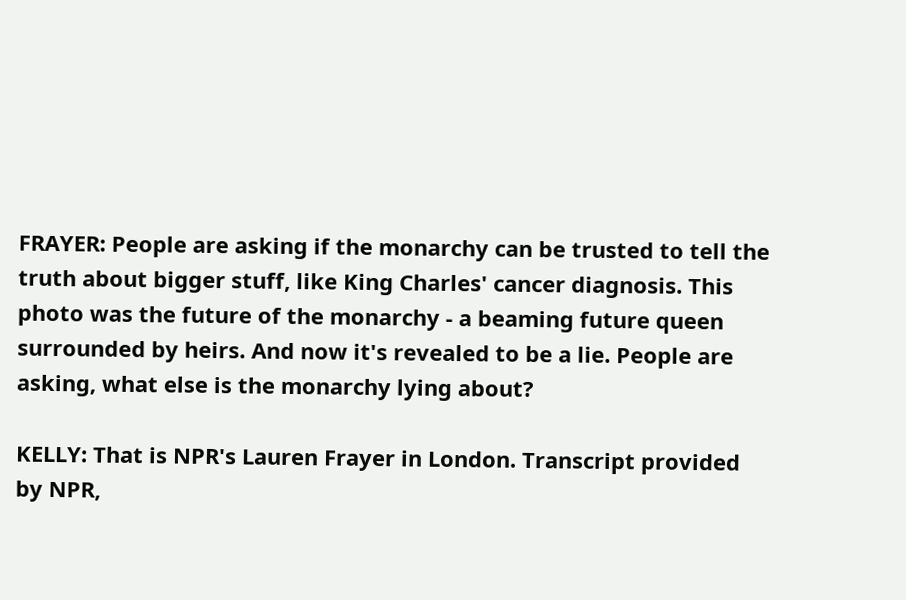FRAYER: People are asking if the monarchy can be trusted to tell the truth about bigger stuff, like King Charles' cancer diagnosis. This photo was the future of the monarchy - a beaming future queen surrounded by heirs. And now it's revealed to be a lie. People are asking, what else is the monarchy lying about?

KELLY: That is NPR's Lauren Frayer in London. Transcript provided by NPR,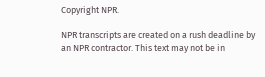Copyright NPR.

NPR transcripts are created on a rush deadline by an NPR contractor. This text may not be in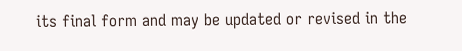its final form and may be updated or revised in the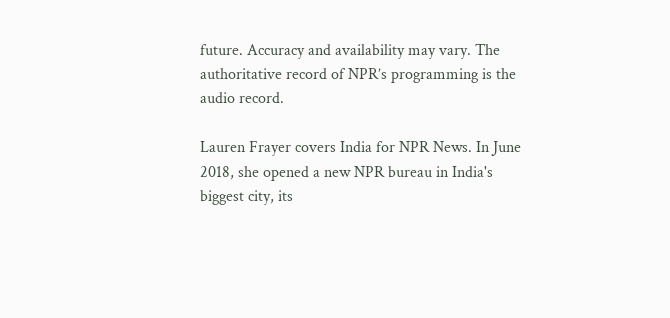future. Accuracy and availability may vary. The authoritative record of NPR’s programming is the audio record.

Lauren Frayer covers India for NPR News. In June 2018, she opened a new NPR bureau in India's biggest city, its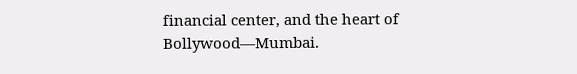financial center, and the heart of Bollywood—Mumbai.